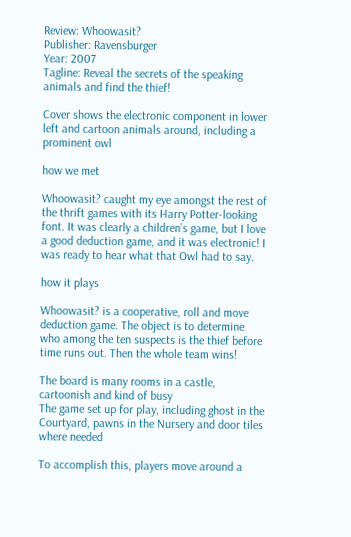Review: Whoowasit?
Publisher: Ravensburger
Year: 2007
Tagline: Reveal the secrets of the speaking animals and find the thief!

Cover shows the electronic component in lower left and cartoon animals around, including a prominent owl

how we met

Whoowasit? caught my eye amongst the rest of the thrift games with its Harry Potter-looking font. It was clearly a children’s game, but I love a good deduction game, and it was electronic! I was ready to hear what that Owl had to say.

how it plays

Whoowasit? is a cooperative, roll and move deduction game. The object is to determine who among the ten suspects is the thief before time runs out. Then the whole team wins!

The board is many rooms in a castle, cartoonish and kind of busy
The game set up for play, including ghost in the Courtyard, pawns in the Nursery and door tiles where needed

To accomplish this, players move around a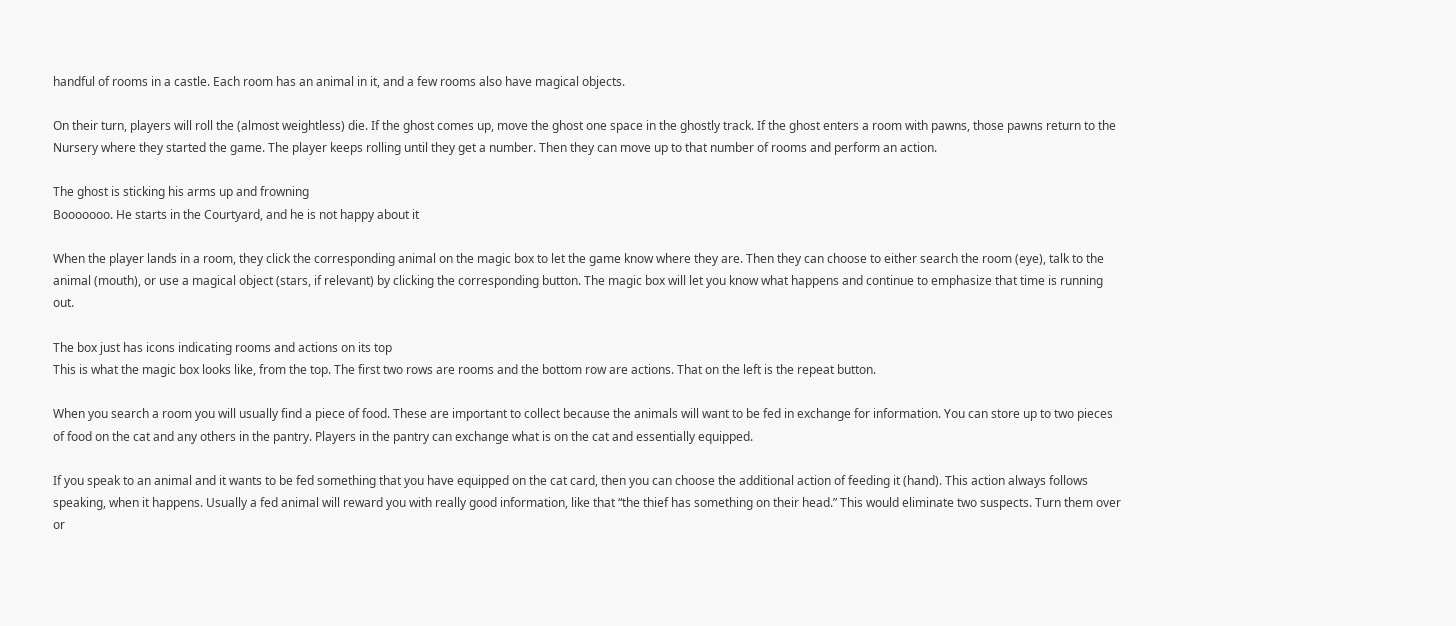handful of rooms in a castle. Each room has an animal in it, and a few rooms also have magical objects.

On their turn, players will roll the (almost weightless) die. If the ghost comes up, move the ghost one space in the ghostly track. If the ghost enters a room with pawns, those pawns return to the Nursery where they started the game. The player keeps rolling until they get a number. Then they can move up to that number of rooms and perform an action.

The ghost is sticking his arms up and frowning
Booooooo. He starts in the Courtyard, and he is not happy about it

When the player lands in a room, they click the corresponding animal on the magic box to let the game know where they are. Then they can choose to either search the room (eye), talk to the animal (mouth), or use a magical object (stars, if relevant) by clicking the corresponding button. The magic box will let you know what happens and continue to emphasize that time is running out.

The box just has icons indicating rooms and actions on its top
This is what the magic box looks like, from the top. The first two rows are rooms and the bottom row are actions. That on the left is the repeat button.

When you search a room you will usually find a piece of food. These are important to collect because the animals will want to be fed in exchange for information. You can store up to two pieces of food on the cat and any others in the pantry. Players in the pantry can exchange what is on the cat and essentially equipped.

If you speak to an animal and it wants to be fed something that you have equipped on the cat card, then you can choose the additional action of feeding it (hand). This action always follows speaking, when it happens. Usually a fed animal will reward you with really good information, like that “the thief has something on their head.” This would eliminate two suspects. Turn them over or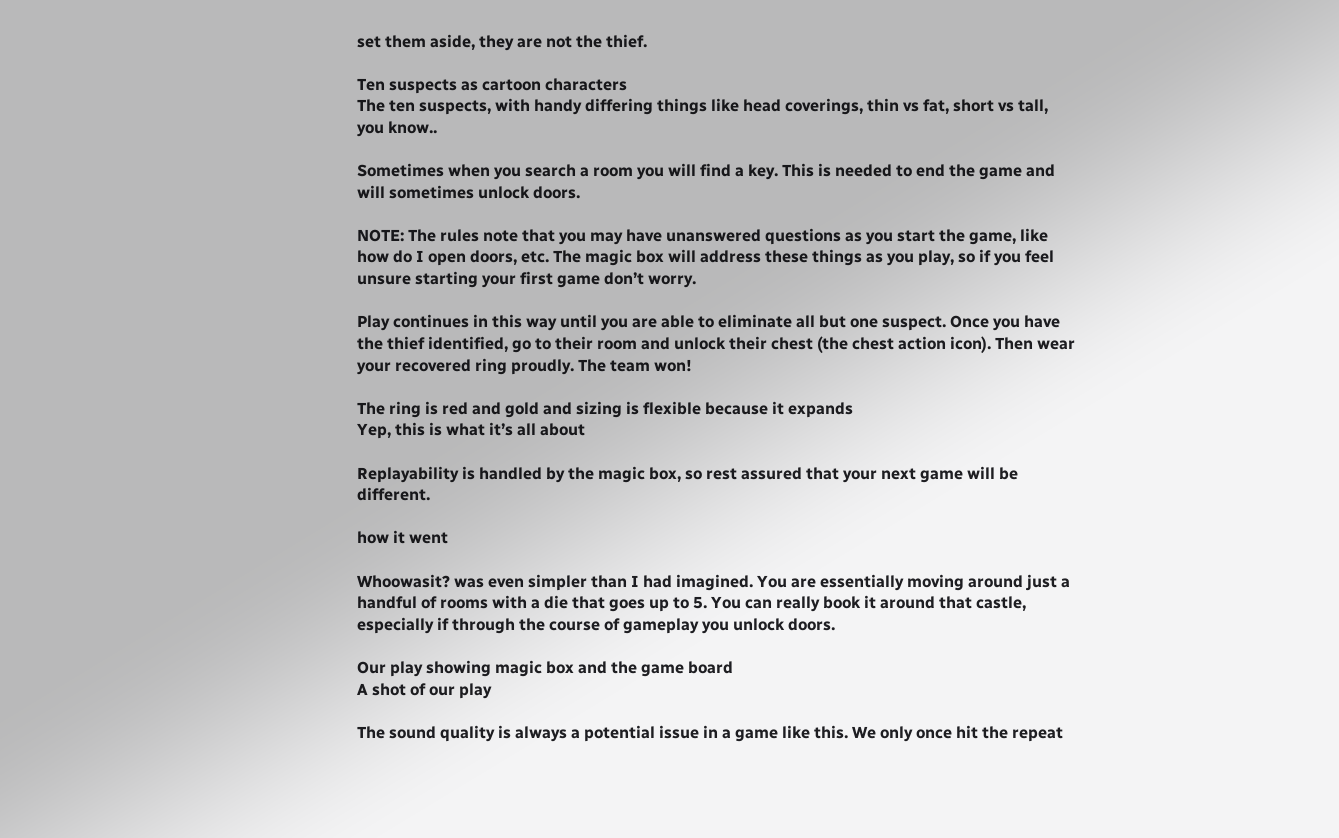set them aside, they are not the thief.

Ten suspects as cartoon characters
The ten suspects, with handy differing things like head coverings, thin vs fat, short vs tall, you know..

Sometimes when you search a room you will find a key. This is needed to end the game and will sometimes unlock doors.

NOTE: The rules note that you may have unanswered questions as you start the game, like how do I open doors, etc. The magic box will address these things as you play, so if you feel unsure starting your first game don’t worry.

Play continues in this way until you are able to eliminate all but one suspect. Once you have the thief identified, go to their room and unlock their chest (the chest action icon). Then wear your recovered ring proudly. The team won!

The ring is red and gold and sizing is flexible because it expands
Yep, this is what it’s all about

Replayability is handled by the magic box, so rest assured that your next game will be different.

how it went

Whoowasit? was even simpler than I had imagined. You are essentially moving around just a handful of rooms with a die that goes up to 5. You can really book it around that castle, especially if through the course of gameplay you unlock doors.

Our play showing magic box and the game board
A shot of our play

The sound quality is always a potential issue in a game like this. We only once hit the repeat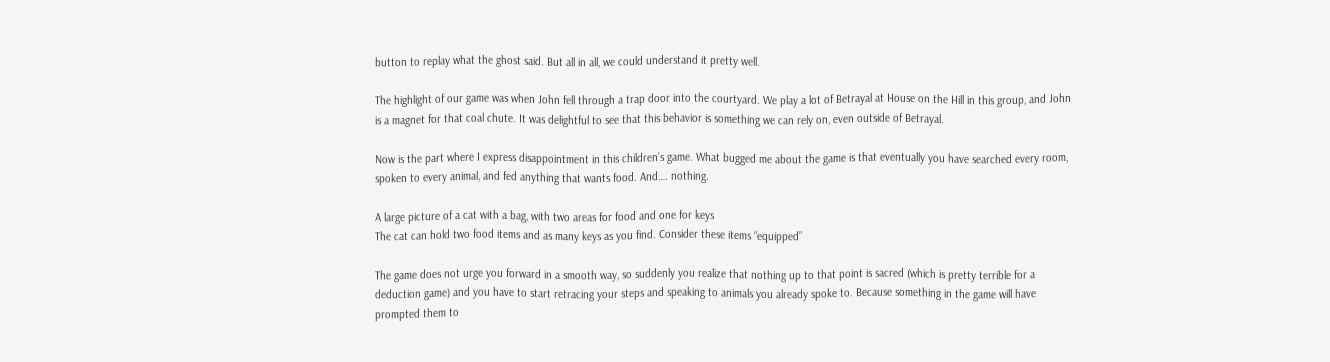button to replay what the ghost said. But all in all, we could understand it pretty well.

The highlight of our game was when John fell through a trap door into the courtyard. We play a lot of Betrayal at House on the Hill in this group, and John is a magnet for that coal chute. It was delightful to see that this behavior is something we can rely on, even outside of Betrayal.

Now is the part where I express disappointment in this children’s game. What bugged me about the game is that eventually you have searched every room, spoken to every animal, and fed anything that wants food. And…. nothing.

A large picture of a cat with a bag, with two areas for food and one for keys
The cat can hold two food items and as many keys as you find. Consider these items “equipped”

The game does not urge you forward in a smooth way, so suddenly you realize that nothing up to that point is sacred (which is pretty terrible for a deduction game) and you have to start retracing your steps and speaking to animals you already spoke to. Because something in the game will have prompted them to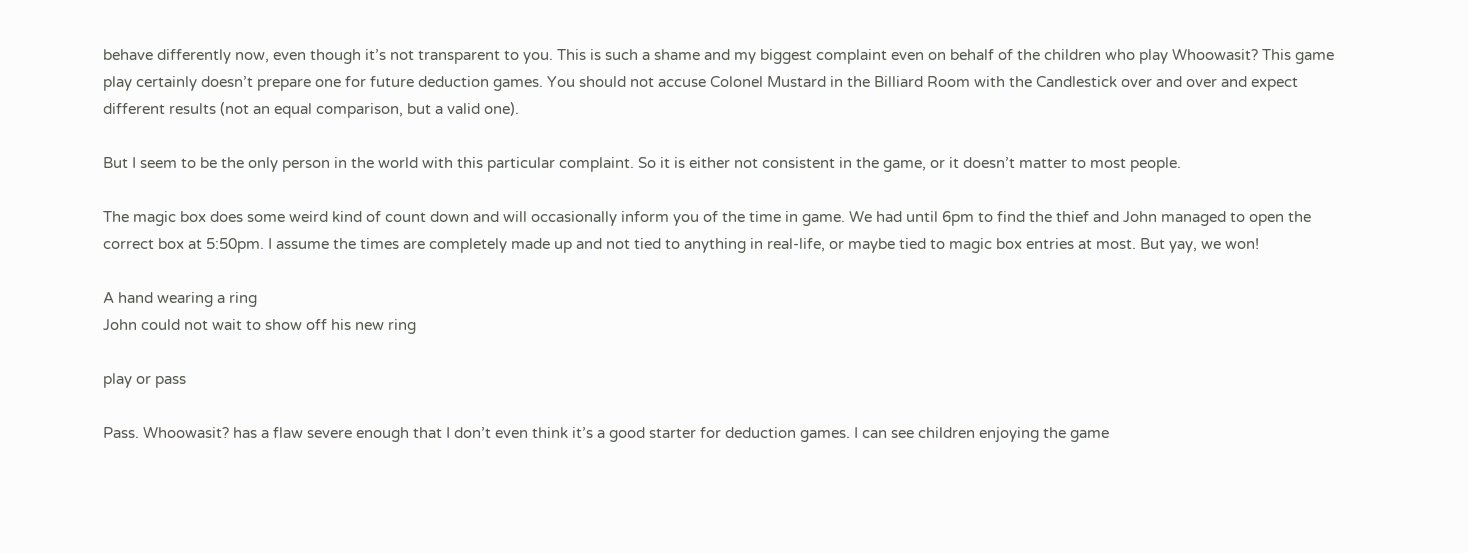behave differently now, even though it’s not transparent to you. This is such a shame and my biggest complaint even on behalf of the children who play Whoowasit? This game play certainly doesn’t prepare one for future deduction games. You should not accuse Colonel Mustard in the Billiard Room with the Candlestick over and over and expect different results (not an equal comparison, but a valid one).

But I seem to be the only person in the world with this particular complaint. So it is either not consistent in the game, or it doesn’t matter to most people.

The magic box does some weird kind of count down and will occasionally inform you of the time in game. We had until 6pm to find the thief and John managed to open the correct box at 5:50pm. I assume the times are completely made up and not tied to anything in real-life, or maybe tied to magic box entries at most. But yay, we won!

A hand wearing a ring
John could not wait to show off his new ring

play or pass

Pass. Whoowasit? has a flaw severe enough that I don’t even think it’s a good starter for deduction games. I can see children enjoying the game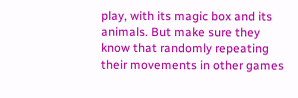play, with its magic box and its animals. But make sure they know that randomly repeating their movements in other games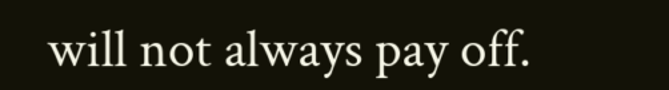will not always pay off.